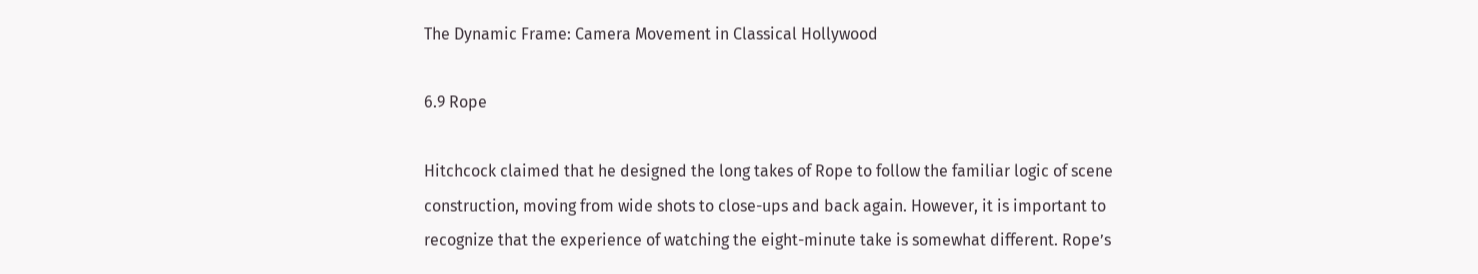The Dynamic Frame: Camera Movement in Classical Hollywood

6.9 Rope

Hitchcock claimed that he designed the long takes of Rope to follow the familiar logic of scene construction, moving from wide shots to close-ups and back again. However, it is important to recognize that the experience of watching the eight-minute take is somewhat different. Rope’s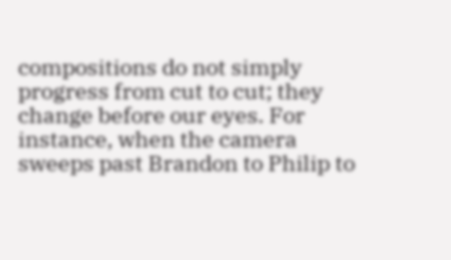compositions do not simply progress from cut to cut; they change before our eyes. For instance, when the camera sweeps past Brandon to Philip to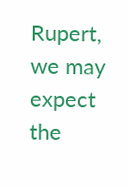Rupert, we may expect the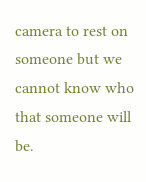camera to rest on someone but we cannot know who that someone will be.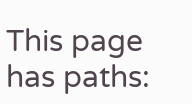This page has paths: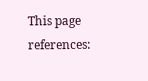This page references: